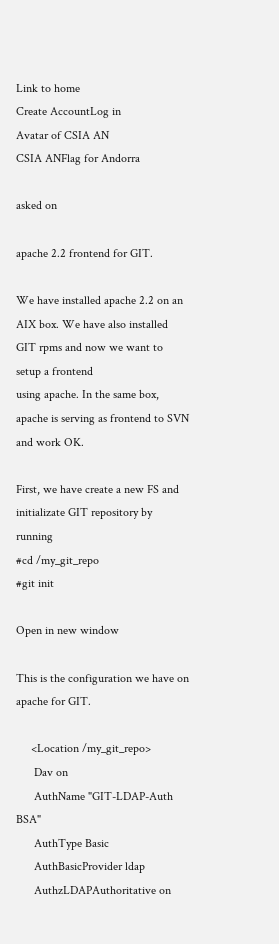Link to home
Create AccountLog in
Avatar of CSIA AN
CSIA ANFlag for Andorra

asked on

apache 2.2 frontend for GIT.

We have installed apache 2.2 on an AIX box. We have also installed GIT rpms and now we want to setup a frontend
using apache. In the same box, apache is serving as frontend to SVN and work OK.

First, we have create a new FS and initializate GIT repository by running
#cd /my_git_repo
#git init

Open in new window

This is the configuration we have on apache for GIT.

     <Location /my_git_repo>
      Dav on
      AuthName "GIT-LDAP-Auth BSA"
      AuthType Basic
      AuthBasicProvider ldap
      AuthzLDAPAuthoritative on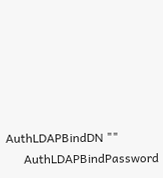AuthLDAPBindDN ""
      AuthLDAPBindPassword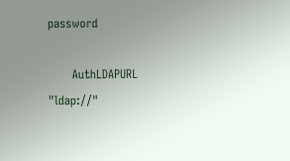password

      AuthLDAPURL "ldap://"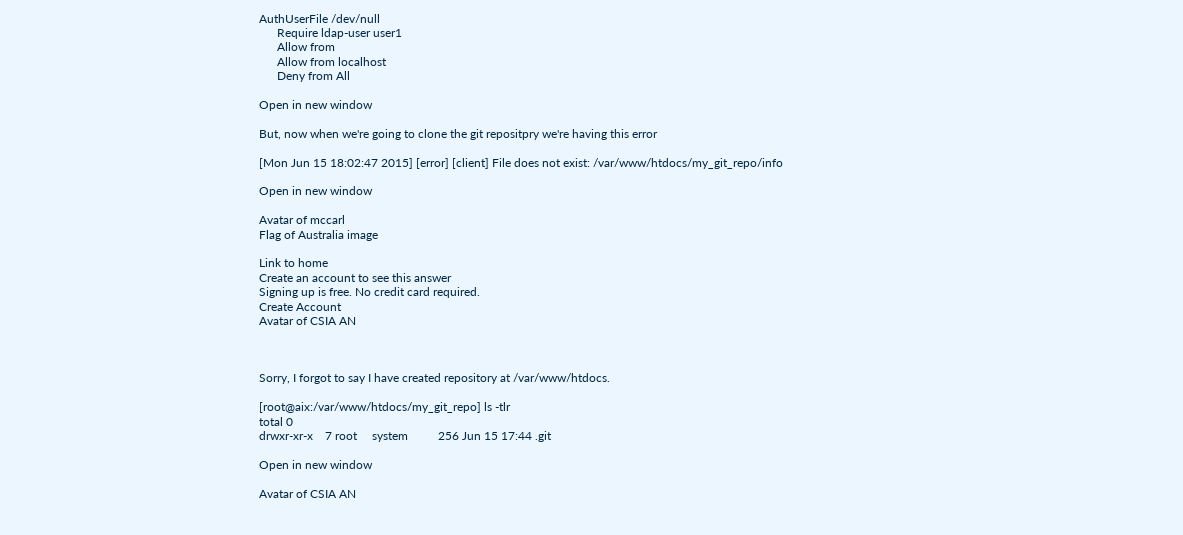AuthUserFile /dev/null
      Require ldap-user user1
      Allow from
      Allow from localhost
      Deny from All

Open in new window

But, now when we're going to clone the git repositpry we're having this error

[Mon Jun 15 18:02:47 2015] [error] [client] File does not exist: /var/www/htdocs/my_git_repo/info

Open in new window

Avatar of mccarl
Flag of Australia image

Link to home
Create an account to see this answer
Signing up is free. No credit card required.
Create Account
Avatar of CSIA AN



Sorry, I forgot to say I have created repository at /var/www/htdocs.

[root@aix:/var/www/htdocs/my_git_repo] ls -tlr
total 0
drwxr-xr-x    7 root     system          256 Jun 15 17:44 .git

Open in new window

Avatar of CSIA AN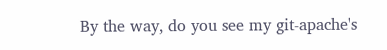By the way, do you see my git-apache's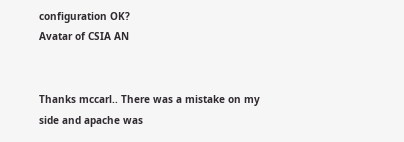configuration OK?
Avatar of CSIA AN


Thanks mccarl.. There was a mistake on my side and apache was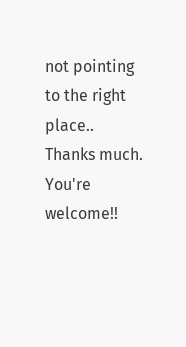not pointing to the right place..
Thanks much.
You're welcome!!